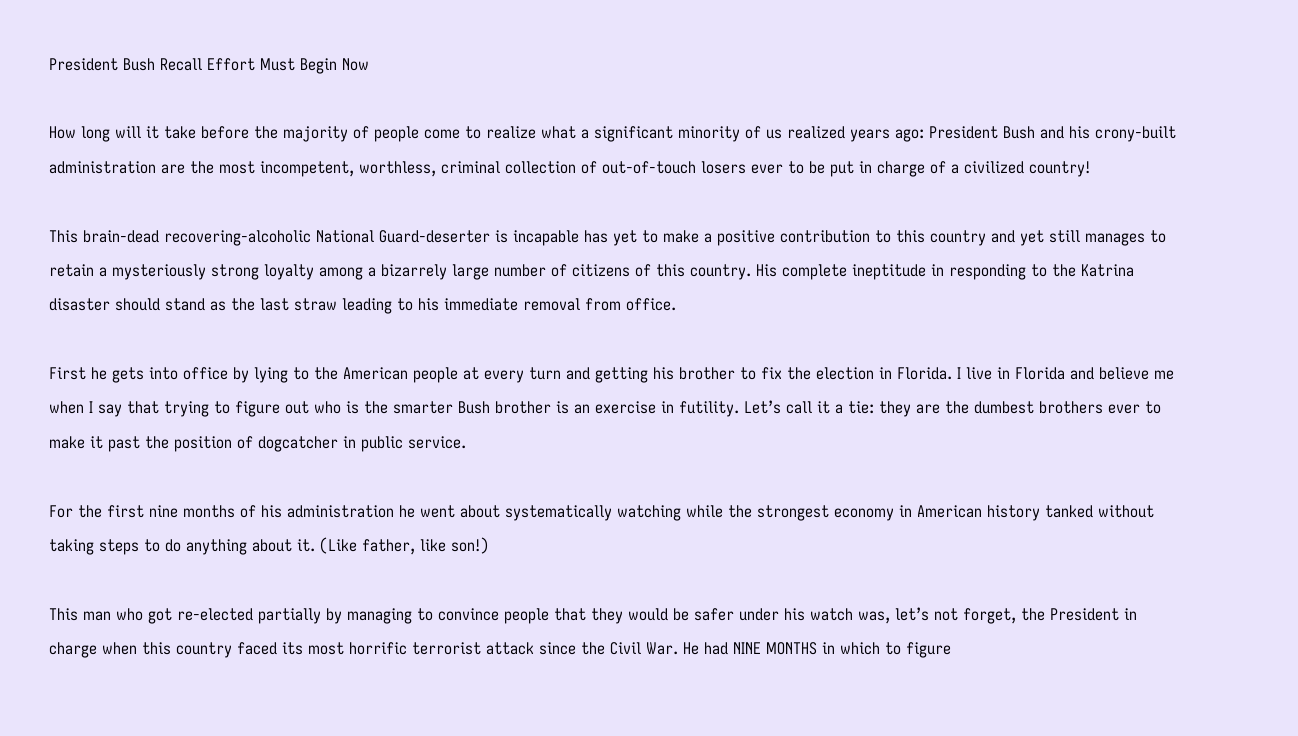President Bush Recall Effort Must Begin Now

How long will it take before the majority of people come to realize what a significant minority of us realized years ago: President Bush and his crony-built administration are the most incompetent, worthless, criminal collection of out-of-touch losers ever to be put in charge of a civilized country!

This brain-dead recovering-alcoholic National Guard-deserter is incapable has yet to make a positive contribution to this country and yet still manages to retain a mysteriously strong loyalty among a bizarrely large number of citizens of this country. His complete ineptitude in responding to the Katrina disaster should stand as the last straw leading to his immediate removal from office.

First he gets into office by lying to the American people at every turn and getting his brother to fix the election in Florida. I live in Florida and believe me when I say that trying to figure out who is the smarter Bush brother is an exercise in futility. Let’s call it a tie: they are the dumbest brothers ever to make it past the position of dogcatcher in public service.

For the first nine months of his administration he went about systematically watching while the strongest economy in American history tanked without taking steps to do anything about it. (Like father, like son!)

This man who got re-elected partially by managing to convince people that they would be safer under his watch was, let’s not forget, the President in charge when this country faced its most horrific terrorist attack since the Civil War. He had NINE MONTHS in which to figure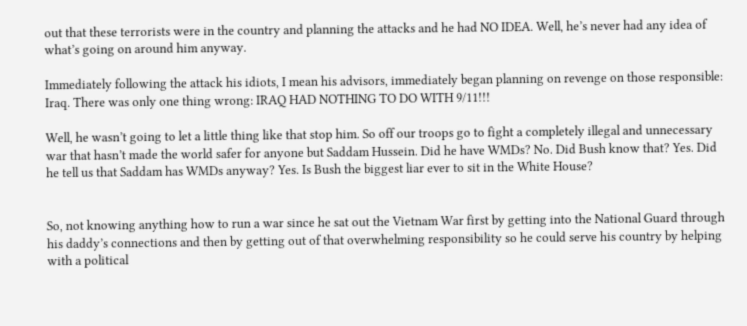out that these terrorists were in the country and planning the attacks and he had NO IDEA. Well, he’s never had any idea of what’s going on around him anyway.

Immediately following the attack his idiots, I mean his advisors, immediately began planning on revenge on those responsible: Iraq. There was only one thing wrong: IRAQ HAD NOTHING TO DO WITH 9/11!!!

Well, he wasn’t going to let a little thing like that stop him. So off our troops go to fight a completely illegal and unnecessary war that hasn’t made the world safer for anyone but Saddam Hussein. Did he have WMDs? No. Did Bush know that? Yes. Did he tell us that Saddam has WMDs anyway? Yes. Is Bush the biggest liar ever to sit in the White House?


So, not knowing anything how to run a war since he sat out the Vietnam War first by getting into the National Guard through his daddy’s connections and then by getting out of that overwhelming responsibility so he could serve his country by helping with a political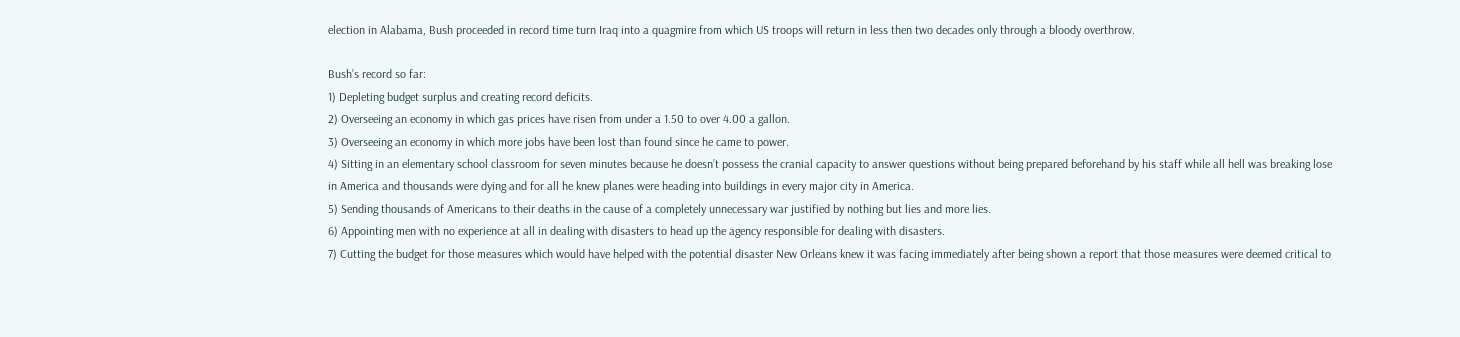election in Alabama, Bush proceeded in record time turn Iraq into a quagmire from which US troops will return in less then two decades only through a bloody overthrow.

Bush’s record so far:
1) Depleting budget surplus and creating record deficits.
2) Overseeing an economy in which gas prices have risen from under a 1.50 to over 4.00 a gallon.
3) Overseeing an economy in which more jobs have been lost than found since he came to power.
4) Sitting in an elementary school classroom for seven minutes because he doesn’t possess the cranial capacity to answer questions without being prepared beforehand by his staff while all hell was breaking lose in America and thousands were dying and for all he knew planes were heading into buildings in every major city in America.
5) Sending thousands of Americans to their deaths in the cause of a completely unnecessary war justified by nothing but lies and more lies.
6) Appointing men with no experience at all in dealing with disasters to head up the agency responsible for dealing with disasters.
7) Cutting the budget for those measures which would have helped with the potential disaster New Orleans knew it was facing immediately after being shown a report that those measures were deemed critical to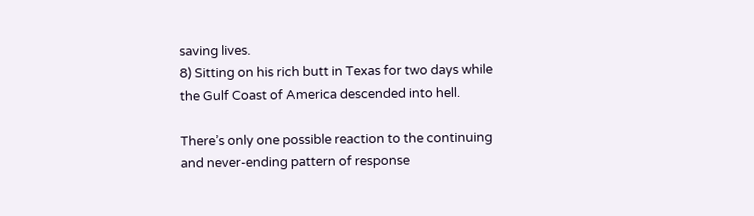saving lives.
8) Sitting on his rich butt in Texas for two days while the Gulf Coast of America descended into hell.

There’s only one possible reaction to the continuing and never-ending pattern of response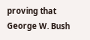proving that George W. Bush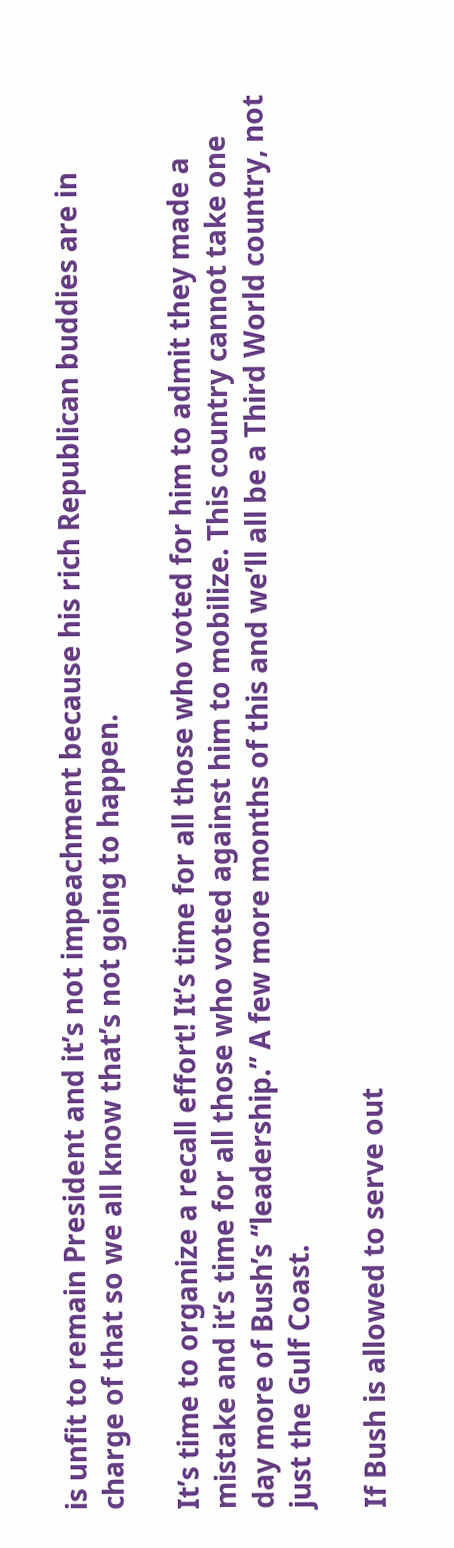is unfit to remain President and it’s not impeachment because his rich Republican buddies are in charge of that so we all know that’s not going to happen.

It’s time to organize a recall effort! It’s time for all those who voted for him to admit they made a mistake and it’s time for all those who voted against him to mobilize. This country cannot take one day more of Bush’s “leadership.” A few more months of this and we’ll all be a Third World country, not just the Gulf Coast.

If Bush is allowed to serve out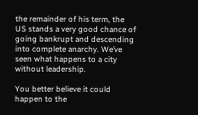the remainder of his term, the US stands a very good chance of going bankrupt and descending into complete anarchy. We’ve seen what happens to a city without leadership.

You better believe it could happen to the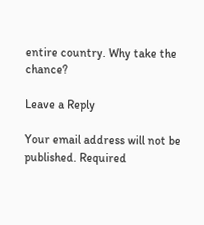entire country. Why take the chance?

Leave a Reply

Your email address will not be published. Required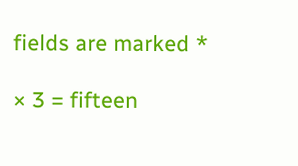fields are marked *

× 3 = fifteen